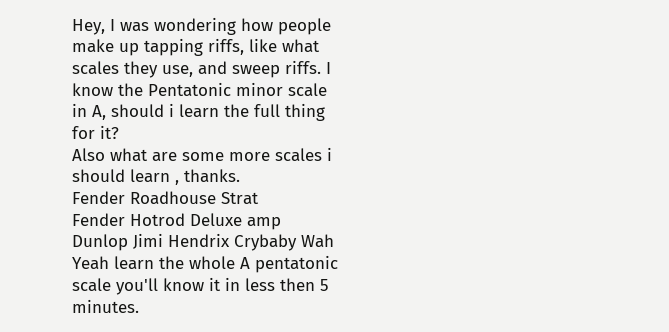Hey, I was wondering how people make up tapping riffs, like what scales they use, and sweep riffs. I know the Pentatonic minor scale in A, should i learn the full thing for it?
Also what are some more scales i should learn , thanks.
Fender Roadhouse Strat
Fender Hotrod Deluxe amp
Dunlop Jimi Hendrix Crybaby Wah
Yeah learn the whole A pentatonic scale you'll know it in less then 5 minutes.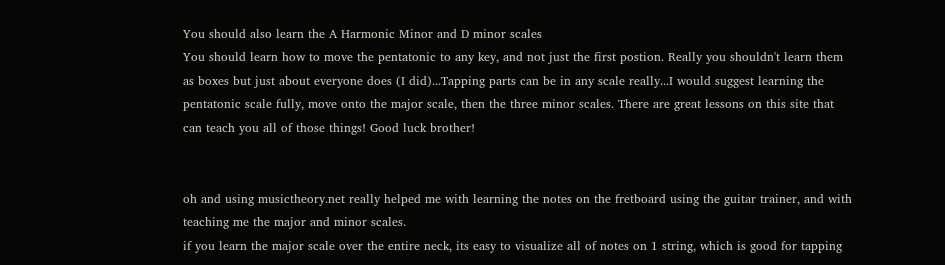You should also learn the A Harmonic Minor and D minor scales
You should learn how to move the pentatonic to any key, and not just the first postion. Really you shouldn't learn them as boxes but just about everyone does (I did)...Tapping parts can be in any scale really...I would suggest learning the pentatonic scale fully, move onto the major scale, then the three minor scales. There are great lessons on this site that can teach you all of those things! Good luck brother!


oh and using musictheory.net really helped me with learning the notes on the fretboard using the guitar trainer, and with teaching me the major and minor scales.
if you learn the major scale over the entire neck, its easy to visualize all of notes on 1 string, which is good for tapping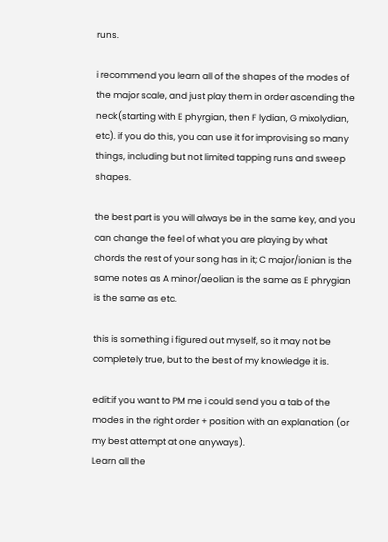runs.

i recommend you learn all of the shapes of the modes of the major scale, and just play them in order ascending the neck(starting with E phyrgian, then F lydian, G mixolydian, etc). if you do this, you can use it for improvising so many things, including but not limited tapping runs and sweep shapes.

the best part is you will always be in the same key, and you can change the feel of what you are playing by what chords the rest of your song has in it; C major/ionian is the same notes as A minor/aeolian is the same as E phrygian is the same as etc.

this is something i figured out myself, so it may not be completely true, but to the best of my knowledge it is.

edit:if you want to PM me i could send you a tab of the modes in the right order + position with an explanation (or my best attempt at one anyways).
Learn all the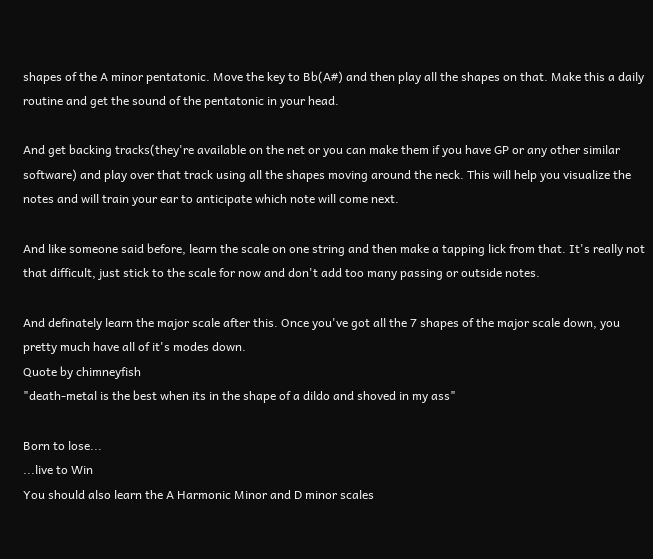shapes of the A minor pentatonic. Move the key to Bb(A#) and then play all the shapes on that. Make this a daily routine and get the sound of the pentatonic in your head.

And get backing tracks(they're available on the net or you can make them if you have GP or any other similar software) and play over that track using all the shapes moving around the neck. This will help you visualize the notes and will train your ear to anticipate which note will come next.

And like someone said before, learn the scale on one string and then make a tapping lick from that. It's really not that difficult, just stick to the scale for now and don't add too many passing or outside notes.

And definately learn the major scale after this. Once you've got all the 7 shapes of the major scale down, you pretty much have all of it's modes down.
Quote by chimneyfish
"death-metal is the best when its in the shape of a dildo and shoved in my ass"

Born to lose...
...live to Win
You should also learn the A Harmonic Minor and D minor scales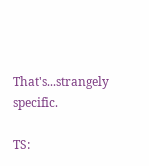That's...strangely specific.

TS: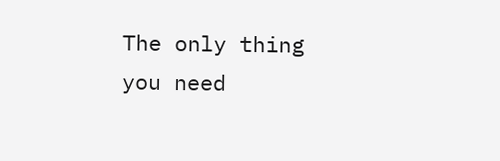The only thing you need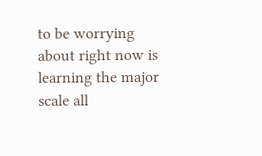to be worrying about right now is learning the major scale all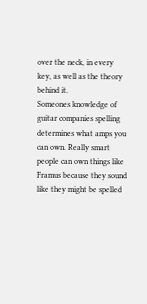over the neck, in every key, as well as the theory behind it.
Someones knowledge of guitar companies spelling determines what amps you can own. Really smart people can own things like Framus because they sound like they might be spelled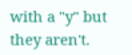with a "y" but they aren't.